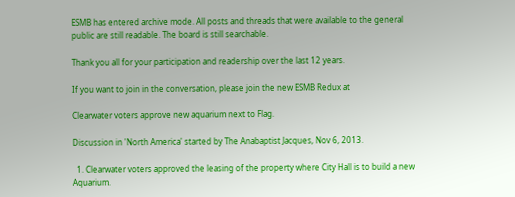ESMB has entered archive mode. All posts and threads that were available to the general public are still readable. The board is still searchable.

Thank you all for your participation and readership over the last 12 years.

If you want to join in the conversation, please join the new ESMB Redux at

Clearwater voters approve new aquarium next to Flag.

Discussion in 'North America' started by The Anabaptist Jacques, Nov 6, 2013.

  1. Clearwater voters approved the leasing of the property where City Hall is to build a new Aquarium.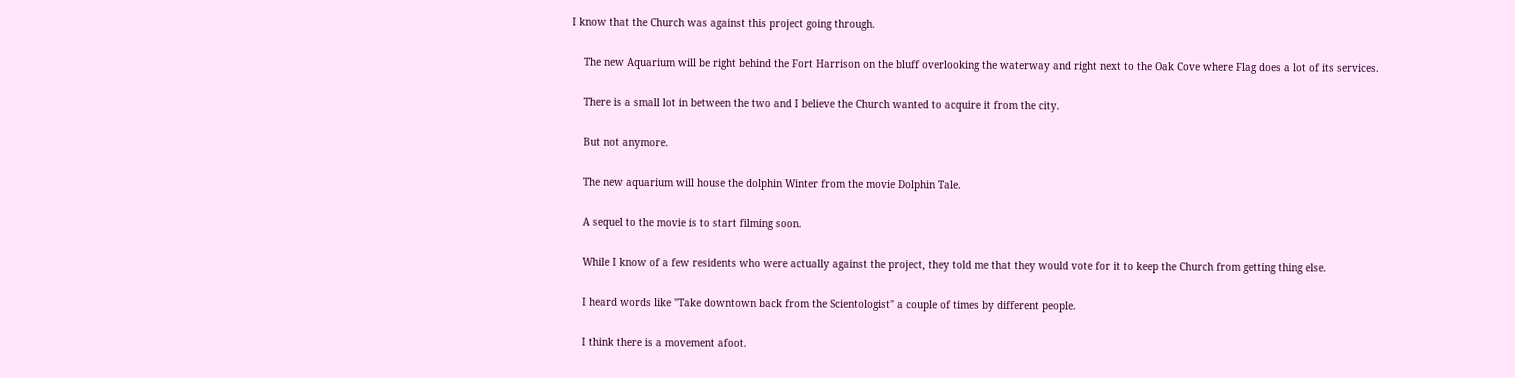I know that the Church was against this project going through.

    The new Aquarium will be right behind the Fort Harrison on the bluff overlooking the waterway and right next to the Oak Cove where Flag does a lot of its services.

    There is a small lot in between the two and I believe the Church wanted to acquire it from the city.

    But not anymore.

    The new aquarium will house the dolphin Winter from the movie Dolphin Tale.

    A sequel to the movie is to start filming soon.

    While I know of a few residents who were actually against the project, they told me that they would vote for it to keep the Church from getting thing else.

    I heard words like "Take downtown back from the Scientologist" a couple of times by different people.

    I think there is a movement afoot.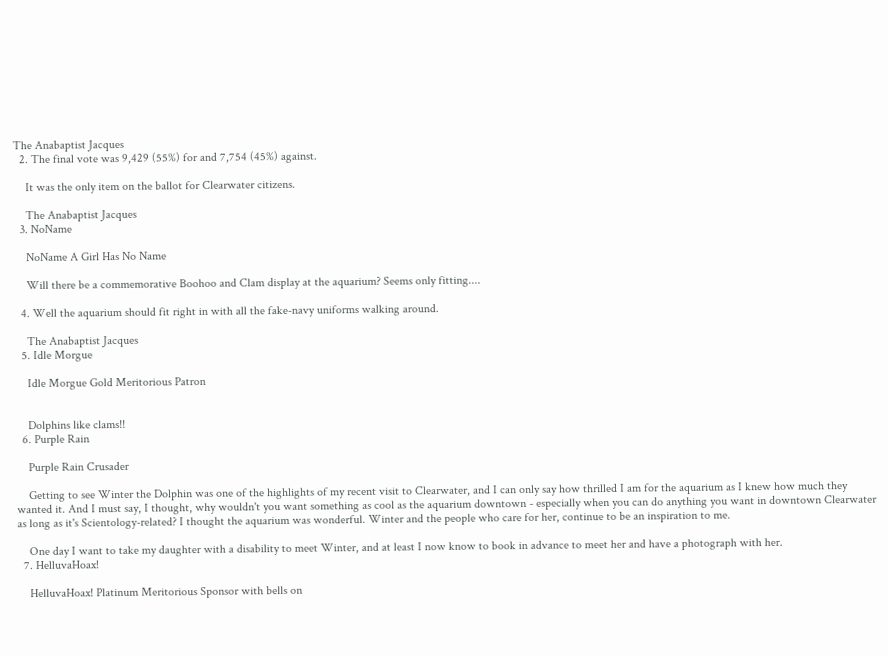The Anabaptist Jacques
  2. The final vote was 9,429 (55%) for and 7,754 (45%) against.

    It was the only item on the ballot for Clearwater citizens.

    The Anabaptist Jacques
  3. NoName

    NoName A Girl Has No Name

    Will there be a commemorative Boohoo and Clam display at the aquarium? Seems only fitting....

  4. Well the aquarium should fit right in with all the fake-navy uniforms walking around.

    The Anabaptist Jacques
  5. Idle Morgue

    Idle Morgue Gold Meritorious Patron


    Dolphins like clams!!
  6. Purple Rain

    Purple Rain Crusader

    Getting to see Winter the Dolphin was one of the highlights of my recent visit to Clearwater, and I can only say how thrilled I am for the aquarium as I knew how much they wanted it. And I must say, I thought, why wouldn't you want something as cool as the aquarium downtown - especially when you can do anything you want in downtown Clearwater as long as it's Scientology-related? I thought the aquarium was wonderful. Winter and the people who care for her, continue to be an inspiration to me.

    One day I want to take my daughter with a disability to meet Winter, and at least I now know to book in advance to meet her and have a photograph with her.
  7. HelluvaHoax!

    HelluvaHoax! Platinum Meritorious Sponsor with bells on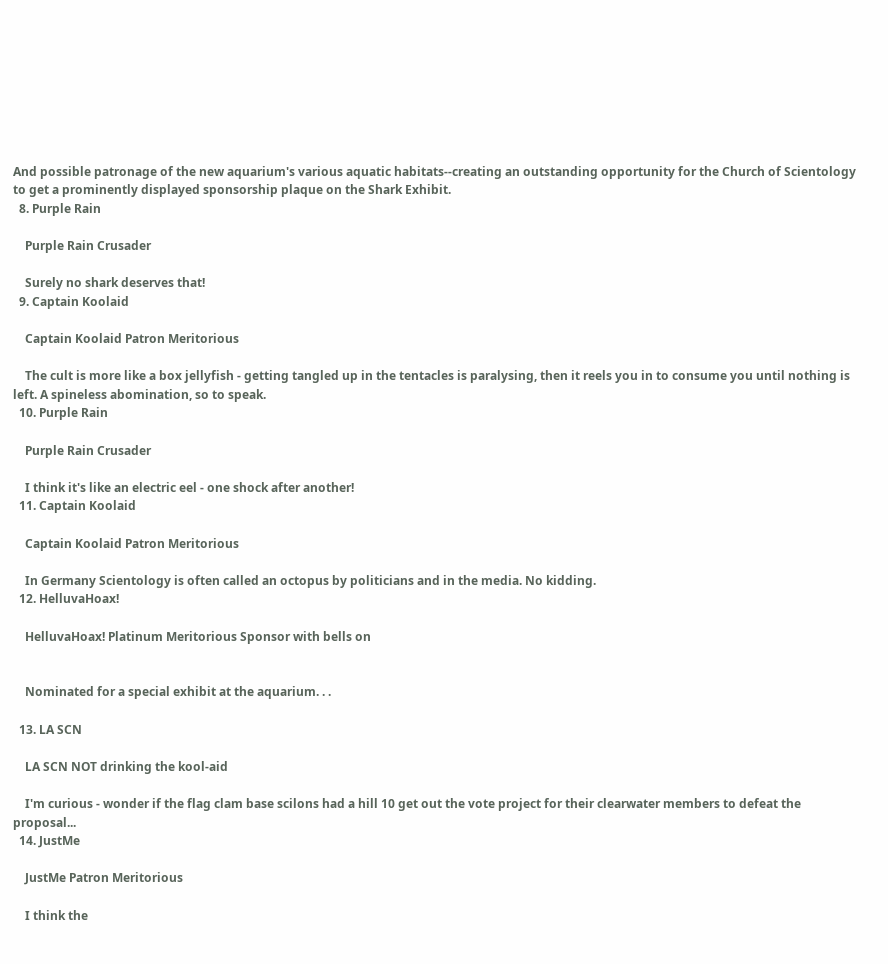And possible patronage of the new aquarium's various aquatic habitats--creating an outstanding opportunity for the Church of Scientology to get a prominently displayed sponsorship plaque on the Shark Exhibit.
  8. Purple Rain

    Purple Rain Crusader

    Surely no shark deserves that!
  9. Captain Koolaid

    Captain Koolaid Patron Meritorious

    The cult is more like a box jellyfish - getting tangled up in the tentacles is paralysing, then it reels you in to consume you until nothing is left. A spineless abomination, so to speak.
  10. Purple Rain

    Purple Rain Crusader

    I think it's like an electric eel - one shock after another!
  11. Captain Koolaid

    Captain Koolaid Patron Meritorious

    In Germany Scientology is often called an octopus by politicians and in the media. No kidding.
  12. HelluvaHoax!

    HelluvaHoax! Platinum Meritorious Sponsor with bells on


    Nominated for a special exhibit at the aquarium. . .

  13. LA SCN

    LA SCN NOT drinking the kool-aid

    I'm curious - wonder if the flag clam base scilons had a hill 10 get out the vote project for their clearwater members to defeat the proposal...
  14. JustMe

    JustMe Patron Meritorious

    I think the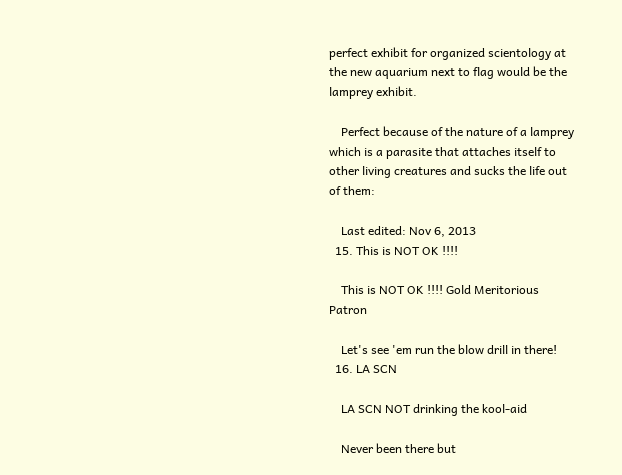perfect exhibit for organized scientology at the new aquarium next to flag would be the lamprey exhibit.

    Perfect because of the nature of a lamprey which is a parasite that attaches itself to other living creatures and sucks the life out of them:

    Last edited: Nov 6, 2013
  15. This is NOT OK !!!!

    This is NOT OK !!!! Gold Meritorious Patron

    Let's see 'em run the blow drill in there!
  16. LA SCN

    LA SCN NOT drinking the kool-aid

    Never been there but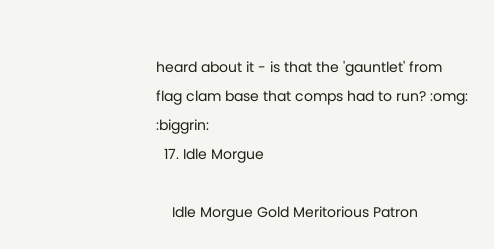heard about it - is that the 'gauntlet' from flag clam base that comps had to run? :omg: :biggrin:
  17. Idle Morgue

    Idle Morgue Gold Meritorious Patron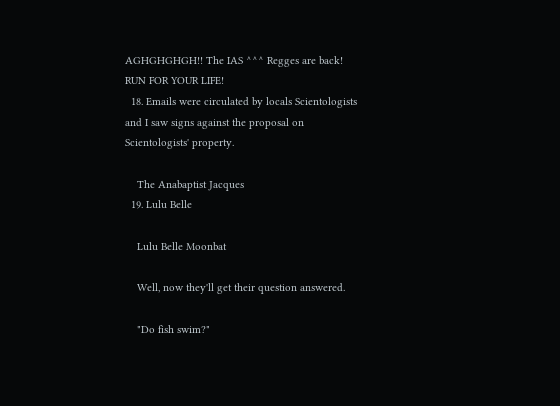AGHGHGHGH!! The IAS ^^^ Regges are back! RUN FOR YOUR LIFE!
  18. Emails were circulated by locals Scientologists and I saw signs against the proposal on Scientologists' property.

    The Anabaptist Jacques
  19. Lulu Belle

    Lulu Belle Moonbat

    Well, now they'll get their question answered.

    "Do fish swim?"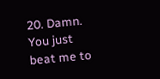20. Damn. You just beat me to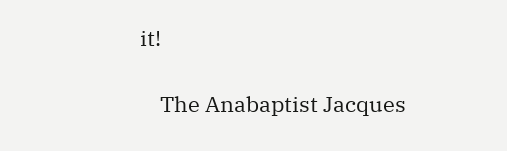it!

    The Anabaptist Jacques